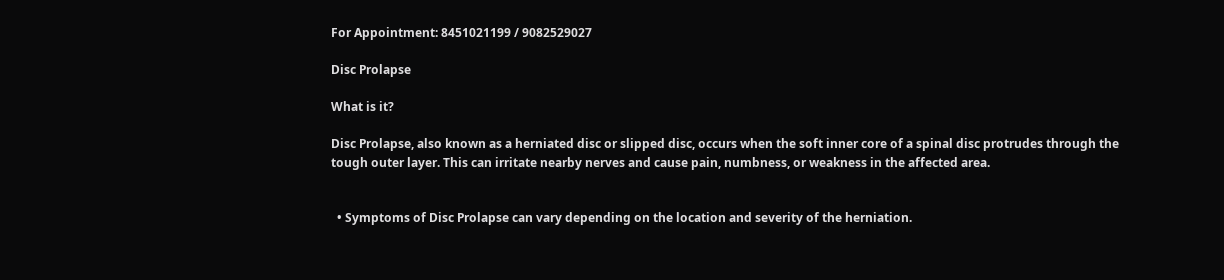For Appointment: 8451021199 / 9082529027

Disc Prolapse

What is it?

Disc Prolapse, also known as a herniated disc or slipped disc, occurs when the soft inner core of a spinal disc protrudes through the tough outer layer. This can irritate nearby nerves and cause pain, numbness, or weakness in the affected area.


  • Symptoms of Disc Prolapse can vary depending on the location and severity of the herniation.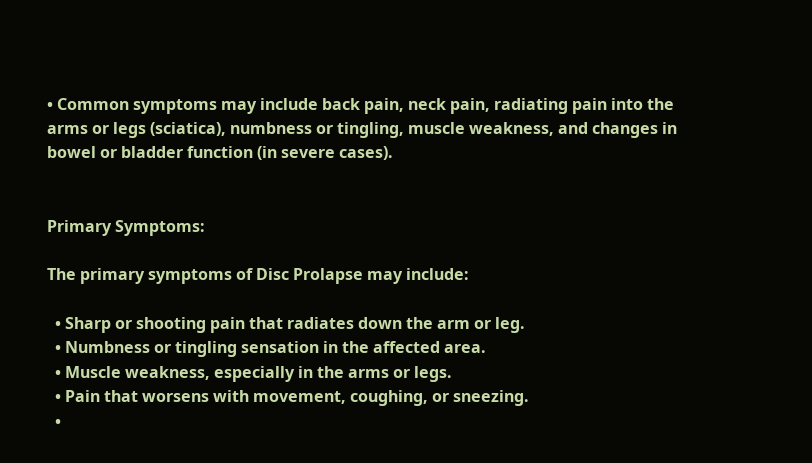• Common symptoms may include back pain, neck pain, radiating pain into the arms or legs (sciatica), numbness or tingling, muscle weakness, and changes in bowel or bladder function (in severe cases).


Primary Symptoms:

The primary symptoms of Disc Prolapse may include:

  • Sharp or shooting pain that radiates down the arm or leg.
  • Numbness or tingling sensation in the affected area.
  • Muscle weakness, especially in the arms or legs.
  • Pain that worsens with movement, coughing, or sneezing.
  •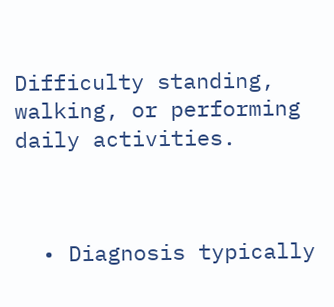Difficulty standing, walking, or performing daily activities.



  • Diagnosis typically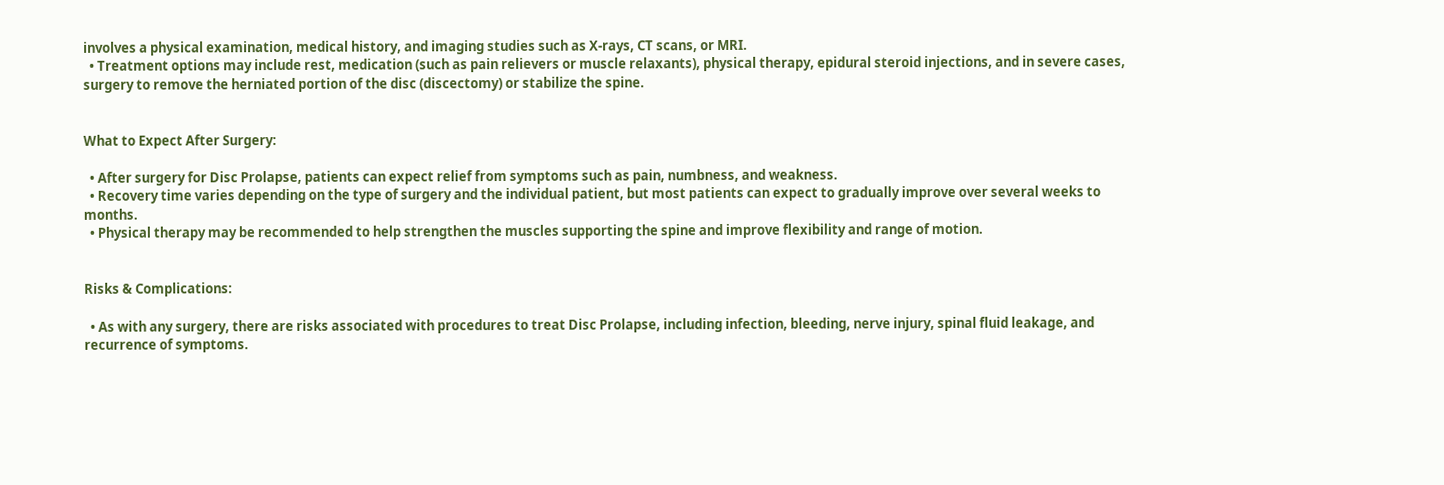involves a physical examination, medical history, and imaging studies such as X-rays, CT scans, or MRI.
  • Treatment options may include rest, medication (such as pain relievers or muscle relaxants), physical therapy, epidural steroid injections, and in severe cases, surgery to remove the herniated portion of the disc (discectomy) or stabilize the spine.


What to Expect After Surgery:

  • After surgery for Disc Prolapse, patients can expect relief from symptoms such as pain, numbness, and weakness.
  • Recovery time varies depending on the type of surgery and the individual patient, but most patients can expect to gradually improve over several weeks to months.
  • Physical therapy may be recommended to help strengthen the muscles supporting the spine and improve flexibility and range of motion.


Risks & Complications:

  • As with any surgery, there are risks associated with procedures to treat Disc Prolapse, including infection, bleeding, nerve injury, spinal fluid leakage, and recurrence of symptoms.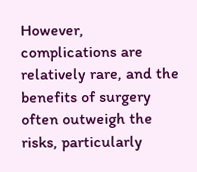However, complications are relatively rare, and the benefits of surgery often outweigh the risks, particularly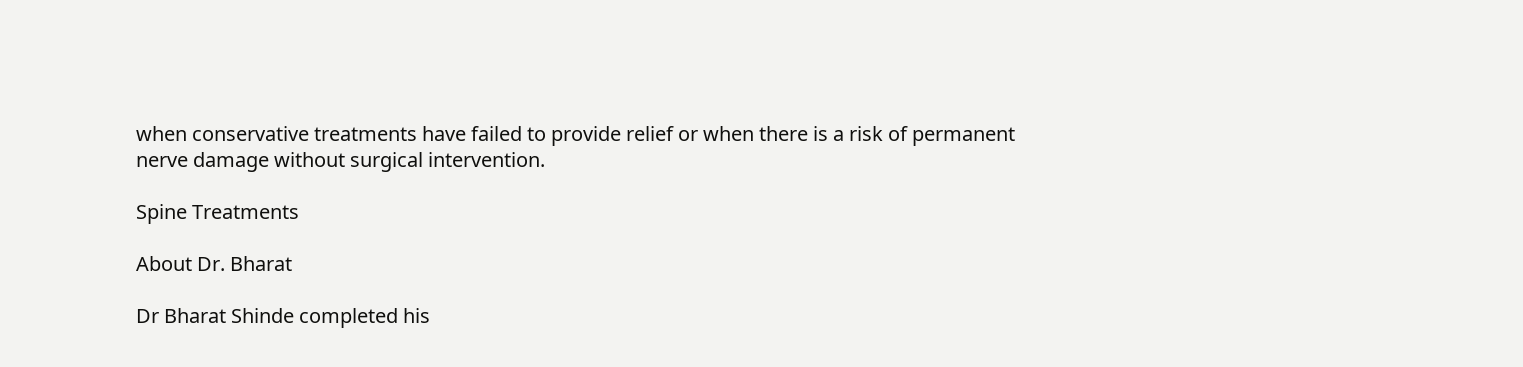when conservative treatments have failed to provide relief or when there is a risk of permanent nerve damage without surgical intervention.

Spine Treatments

About Dr. Bharat

Dr Bharat Shinde completed his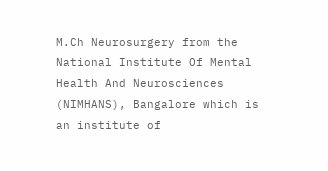M.Ch Neurosurgery from the National Institute Of Mental Health And Neurosciences (NIMHANS), Bangalore which is an institute of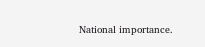National importance.